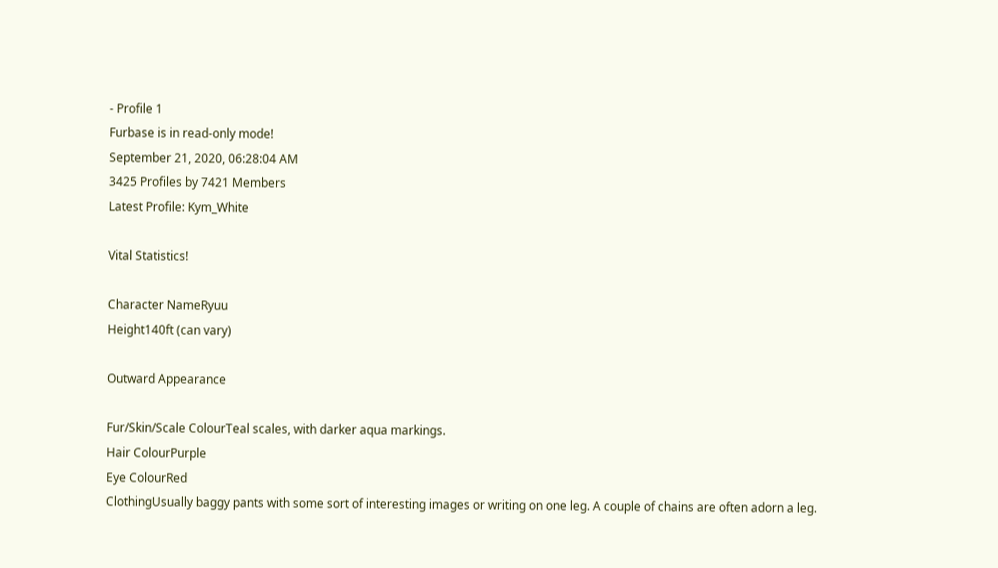- Profile 1
Furbase is in read-only mode!
September 21, 2020, 06:28:04 AM
3425 Profiles by 7421 Members
Latest Profile: Kym_White

Vital Statistics!

Character NameRyuu
Height140ft (can vary)

Outward Appearance

Fur/Skin/Scale ColourTeal scales, with darker aqua markings.
Hair ColourPurple
Eye ColourRed
ClothingUsually baggy pants with some sort of interesting images or writing on one leg. A couple of chains are often adorn a leg.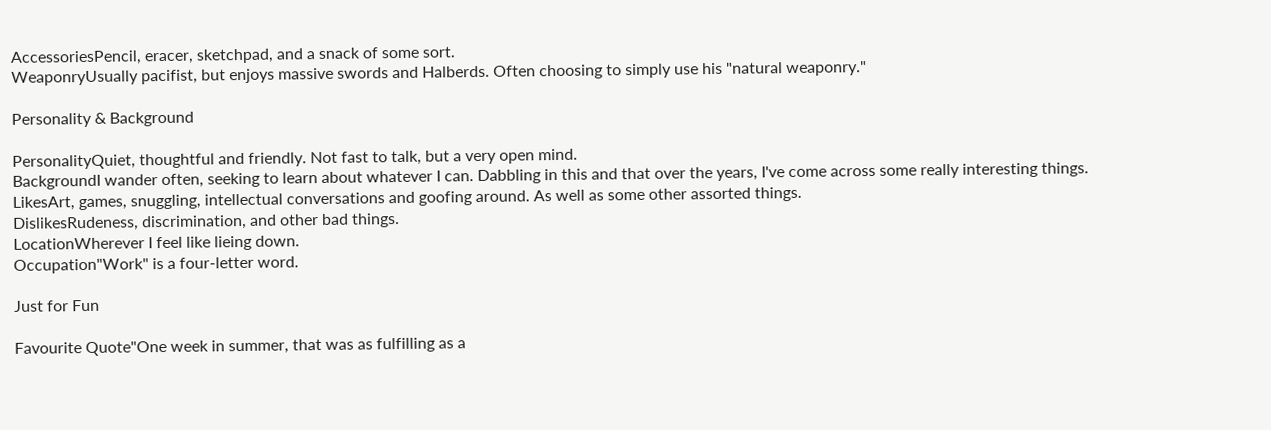AccessoriesPencil, eracer, sketchpad, and a snack of some sort.
WeaponryUsually pacifist, but enjoys massive swords and Halberds. Often choosing to simply use his "natural weaponry."

Personality & Background

PersonalityQuiet, thoughtful and friendly. Not fast to talk, but a very open mind.
BackgroundI wander often, seeking to learn about whatever I can. Dabbling in this and that over the years, I've come across some really interesting things.
LikesArt, games, snuggling, intellectual conversations and goofing around. As well as some other assorted things.
DislikesRudeness, discrimination, and other bad things.
LocationWherever I feel like lieing down.
Occupation"Work" is a four-letter word.

Just for Fun

Favourite Quote"One week in summer, that was as fulfilling as a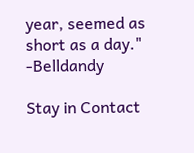year, seemed as short as a day." -Belldandy

Stay in Contact